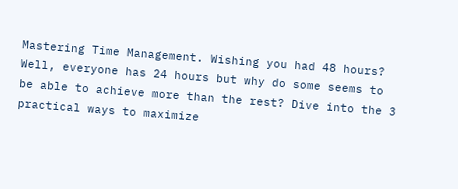Mastering Time Management. Wishing you had 48 hours? Well, everyone has 24 hours but why do some seems to be able to achieve more than the rest? Dive into the 3 practical ways to maximize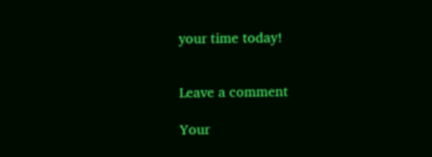your time today!


Leave a comment

Your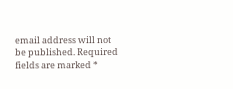email address will not be published. Required fields are marked *